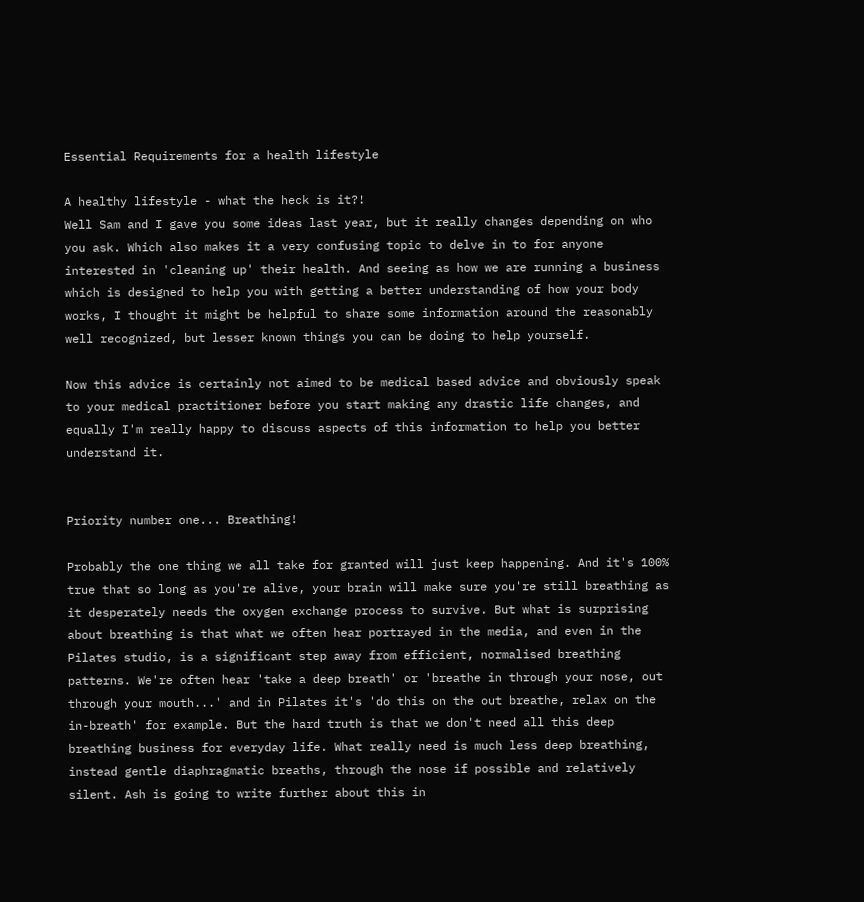Essential Requirements for a health lifestyle

A healthy lifestyle - what the heck is it?!
Well Sam and I gave you some ideas last year, but it really changes depending on who you ask. Which also makes it a very confusing topic to delve in to for anyone interested in 'cleaning up' their health. And seeing as how we are running a business which is designed to help you with getting a better understanding of how your body works, I thought it might be helpful to share some information around the reasonably well recognized, but lesser known things you can be doing to help yourself.

Now this advice is certainly not aimed to be medical based advice and obviously speak to your medical practitioner before you start making any drastic life changes, and equally I'm really happy to discuss aspects of this information to help you better understand it.


Priority number one... Breathing!

Probably the one thing we all take for granted will just keep happening. And it's 100% true that so long as you're alive, your brain will make sure you're still breathing as it desperately needs the oxygen exchange process to survive. But what is surprising about breathing is that what we often hear portrayed in the media, and even in the Pilates studio, is a significant step away from efficient, normalised breathing patterns. We're often hear 'take a deep breath' or 'breathe in through your nose, out through your mouth...' and in Pilates it's 'do this on the out breathe, relax on the in-breath' for example. But the hard truth is that we don't need all this deep breathing business for everyday life. What really need is much less deep breathing, instead gentle diaphragmatic breaths, through the nose if possible and relatively silent. Ash is going to write further about this in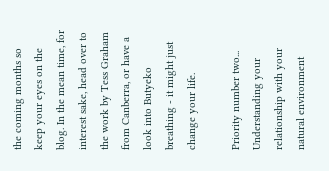the coming months so keep your eyes on the blog. In the mean time, for interest sake, head over to the work by Tess Graham from Canberra, or have a look into Butyeko breathing - it might just change your life.

Priority number two... Understanding your relationship with your natural environment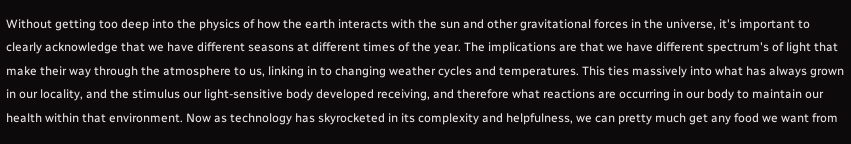Without getting too deep into the physics of how the earth interacts with the sun and other gravitational forces in the universe, it's important to clearly acknowledge that we have different seasons at different times of the year. The implications are that we have different spectrum's of light that make their way through the atmosphere to us, linking in to changing weather cycles and temperatures. This ties massively into what has always grown in our locality, and the stimulus our light-sensitive body developed receiving, and therefore what reactions are occurring in our body to maintain our health within that environment. Now as technology has skyrocketed in its complexity and helpfulness, we can pretty much get any food we want from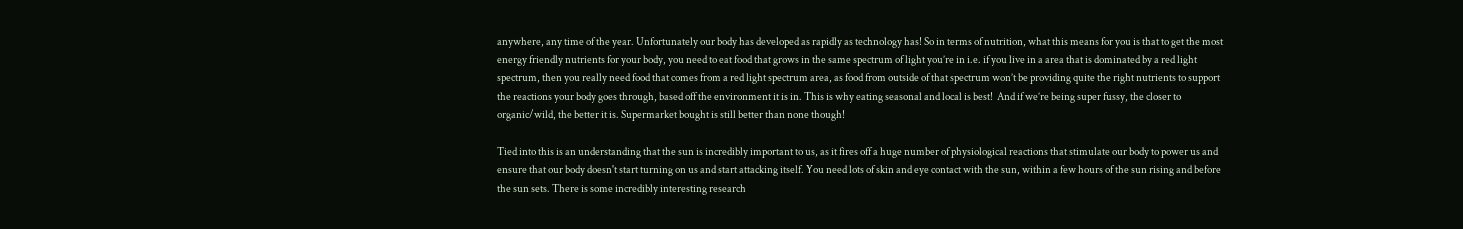anywhere, any time of the year. Unfortunately our body has developed as rapidly as technology has! So in terms of nutrition, what this means for you is that to get the most energy friendly nutrients for your body, you need to eat food that grows in the same spectrum of light you’re in i.e. if you live in a area that is dominated by a red light spectrum, then you really need food that comes from a red light spectrum area, as food from outside of that spectrum won’t be providing quite the right nutrients to support the reactions your body goes through, based off the environment it is in. This is why eating seasonal and local is best!  And if we’re being super fussy, the closer to organic/wild, the better it is. Supermarket bought is still better than none though!

Tied into this is an understanding that the sun is incredibly important to us, as it fires off a huge number of physiological reactions that stimulate our body to power us and ensure that our body doesn't start turning on us and start attacking itself. You need lots of skin and eye contact with the sun, within a few hours of the sun rising and before the sun sets. There is some incredibly interesting research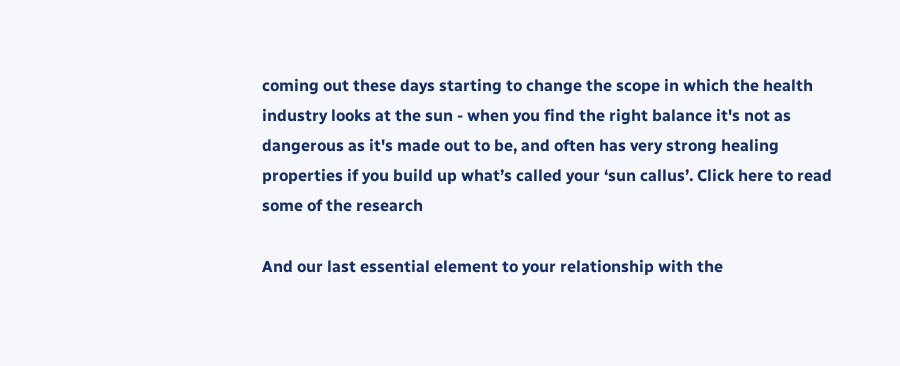coming out these days starting to change the scope in which the health industry looks at the sun - when you find the right balance it's not as dangerous as it's made out to be, and often has very strong healing properties if you build up what’s called your ‘sun callus’. Click here to read some of the research

And our last essential element to your relationship with the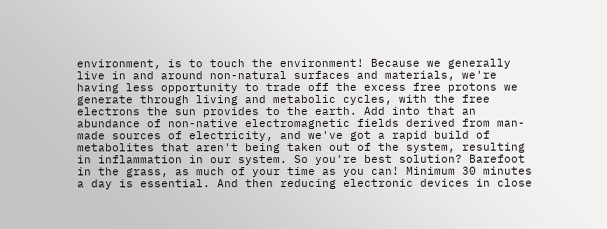environment, is to touch the environment! Because we generally live in and around non-natural surfaces and materials, we're having less opportunity to trade off the excess free protons we generate through living and metabolic cycles, with the free electrons the sun provides to the earth. Add into that an abundance of non-native electromagnetic fields derived from man-made sources of electricity, and we've got a rapid build of metabolites that aren't being taken out of the system, resulting in inflammation in our system. So you're best solution? Barefoot in the grass, as much of your time as you can! Minimum 30 minutes a day is essential. And then reducing electronic devices in close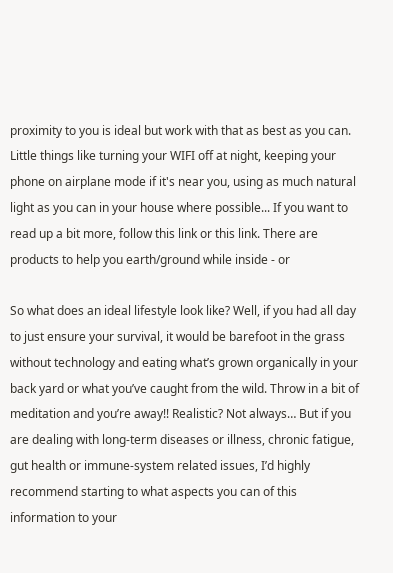proximity to you is ideal but work with that as best as you can. Little things like turning your WIFI off at night, keeping your phone on airplane mode if it's near you, using as much natural light as you can in your house where possible... If you want to read up a bit more, follow this link or this link. There are products to help you earth/ground while inside - or

So what does an ideal lifestyle look like? Well, if you had all day to just ensure your survival, it would be barefoot in the grass without technology and eating what’s grown organically in your back yard or what you’ve caught from the wild. Throw in a bit of meditation and you’re away!! Realistic? Not always… But if you are dealing with long-term diseases or illness, chronic fatigue, gut health or immune-system related issues, I’d highly recommend starting to what aspects you can of this information to your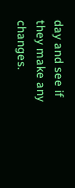day and see if they make any changes.